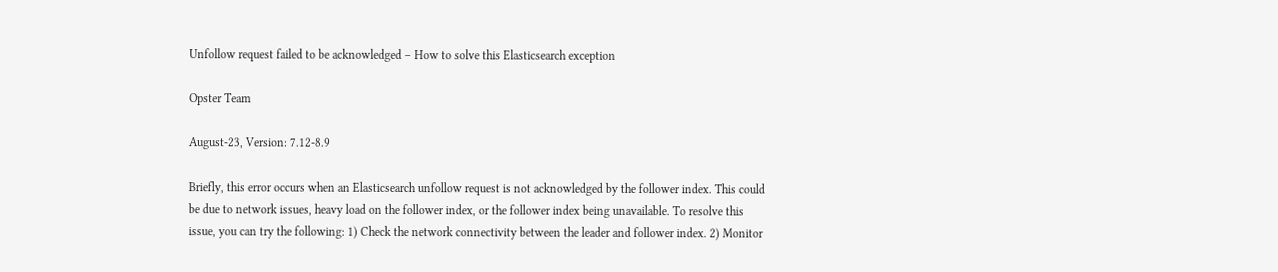Unfollow request failed to be acknowledged – How to solve this Elasticsearch exception

Opster Team

August-23, Version: 7.12-8.9

Briefly, this error occurs when an Elasticsearch unfollow request is not acknowledged by the follower index. This could be due to network issues, heavy load on the follower index, or the follower index being unavailable. To resolve this issue, you can try the following: 1) Check the network connectivity between the leader and follower index. 2) Monitor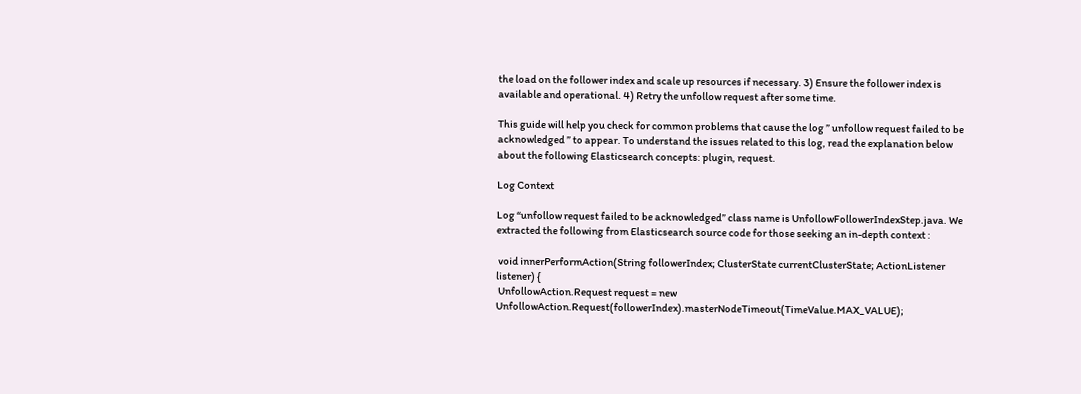the load on the follower index and scale up resources if necessary. 3) Ensure the follower index is available and operational. 4) Retry the unfollow request after some time.

This guide will help you check for common problems that cause the log ” unfollow request failed to be acknowledged ” to appear. To understand the issues related to this log, read the explanation below about the following Elasticsearch concepts: plugin, request.

Log Context

Log “unfollow request failed to be acknowledged” class name is UnfollowFollowerIndexStep.java. We extracted the following from Elasticsearch source code for those seeking an in-depth context :

 void innerPerformAction(String followerIndex; ClusterState currentClusterState; ActionListener listener) {
 UnfollowAction.Request request = new UnfollowAction.Request(followerIndex).masterNodeTimeout(TimeValue.MAX_VALUE);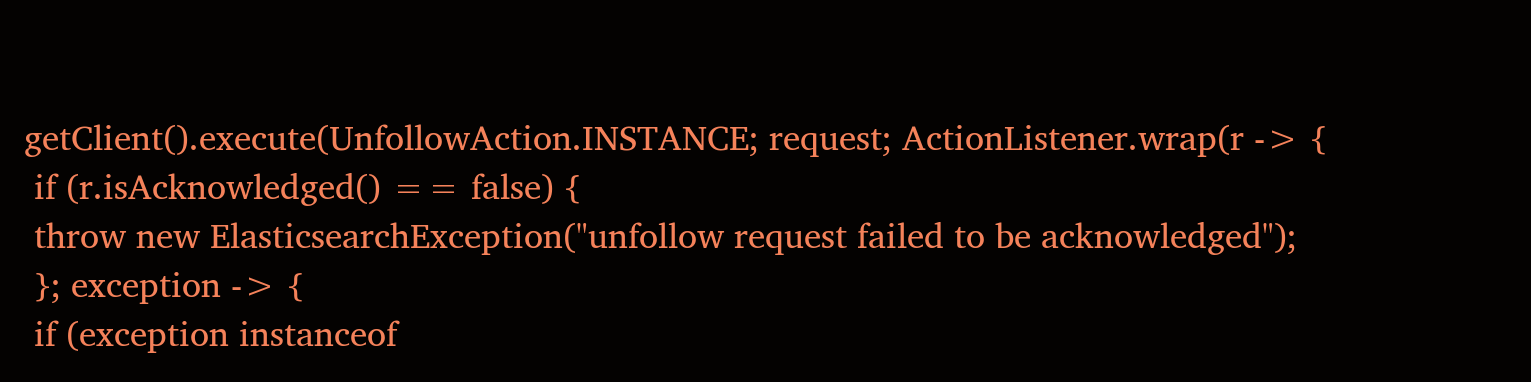getClient().execute(UnfollowAction.INSTANCE; request; ActionListener.wrap(r -> {
 if (r.isAcknowledged() == false) {
 throw new ElasticsearchException("unfollow request failed to be acknowledged");
 }; exception -> {
 if (exception instanceof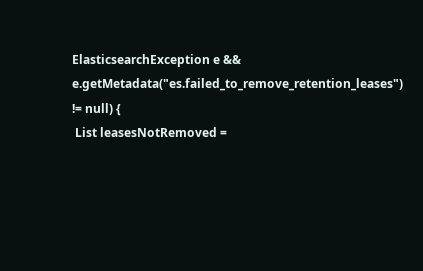ElasticsearchException e && e.getMetadata("es.failed_to_remove_retention_leases") != null) {
 List leasesNotRemoved =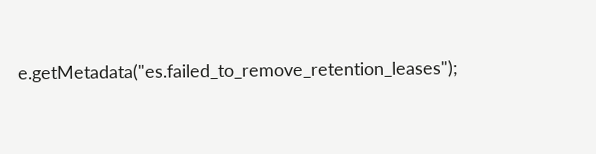e.getMetadata("es.failed_to_remove_retention_leases");